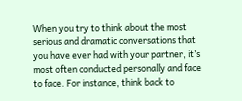When you try to think about the most serious and dramatic conversations that you have ever had with your partner, it’s most often conducted personally and face to face. For instance, think back to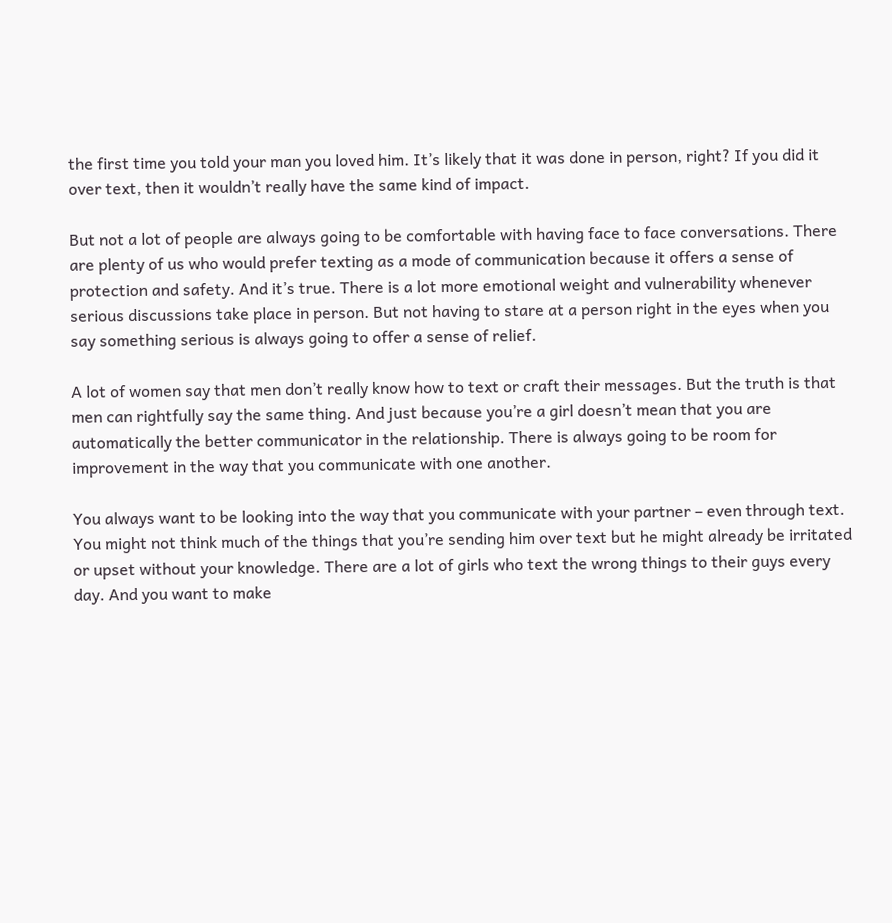the first time you told your man you loved him. It’s likely that it was done in person, right? If you did it over text, then it wouldn’t really have the same kind of impact.

But not a lot of people are always going to be comfortable with having face to face conversations. There are plenty of us who would prefer texting as a mode of communication because it offers a sense of protection and safety. And it’s true. There is a lot more emotional weight and vulnerability whenever serious discussions take place in person. But not having to stare at a person right in the eyes when you say something serious is always going to offer a sense of relief.

A lot of women say that men don’t really know how to text or craft their messages. But the truth is that men can rightfully say the same thing. And just because you’re a girl doesn’t mean that you are automatically the better communicator in the relationship. There is always going to be room for improvement in the way that you communicate with one another.

You always want to be looking into the way that you communicate with your partner – even through text. You might not think much of the things that you’re sending him over text but he might already be irritated or upset without your knowledge. There are a lot of girls who text the wrong things to their guys every day. And you want to make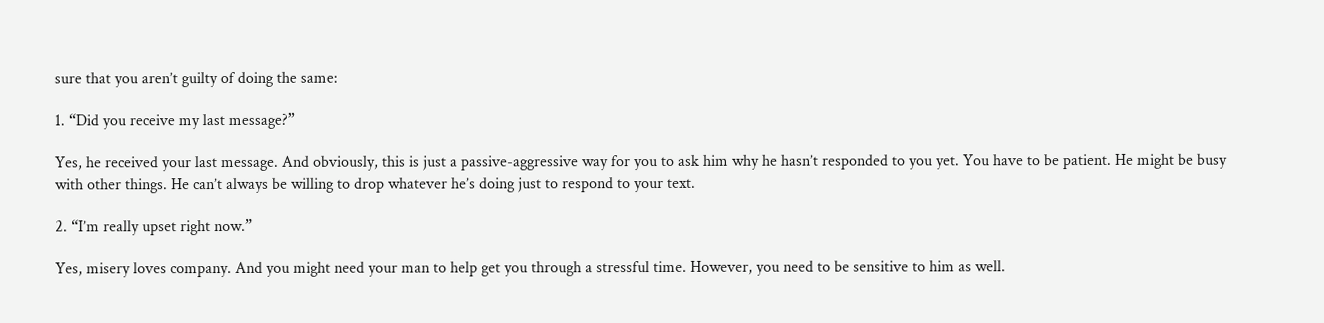sure that you aren’t guilty of doing the same:

1. “Did you receive my last message?”

Yes, he received your last message. And obviously, this is just a passive-aggressive way for you to ask him why he hasn’t responded to you yet. You have to be patient. He might be busy with other things. He can’t always be willing to drop whatever he’s doing just to respond to your text.

2. “I’m really upset right now.”

Yes, misery loves company. And you might need your man to help get you through a stressful time. However, you need to be sensitive to him as well.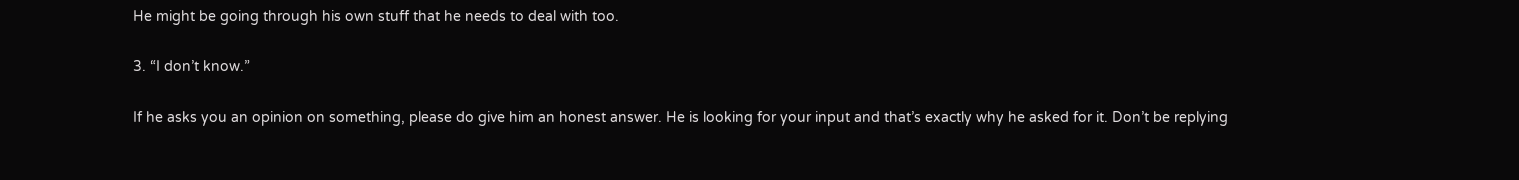He might be going through his own stuff that he needs to deal with too.

3. “I don’t know.”

If he asks you an opinion on something, please do give him an honest answer. He is looking for your input and that’s exactly why he asked for it. Don’t be replying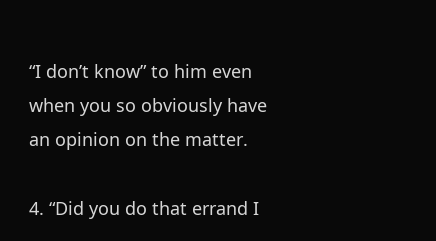“I don’t know” to him even when you so obviously have an opinion on the matter.

4. “Did you do that errand I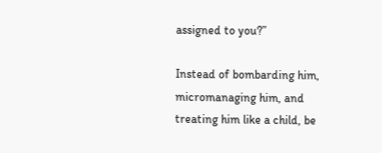assigned to you?”

Instead of bombarding him, micromanaging him, and treating him like a child, be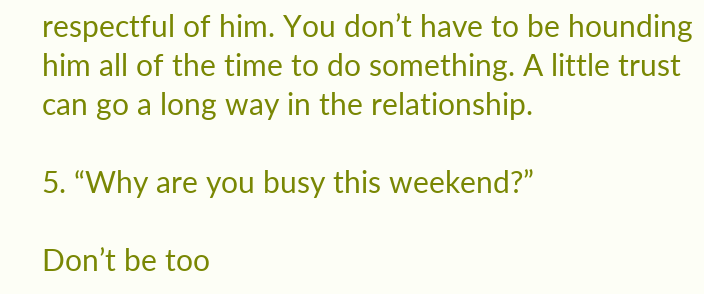respectful of him. You don’t have to be hounding him all of the time to do something. A little trust can go a long way in the relationship.

5. “Why are you busy this weekend?”

Don’t be too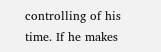controlling of his time. If he makes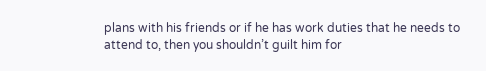plans with his friends or if he has work duties that he needs to attend to, then you shouldn’t guilt him for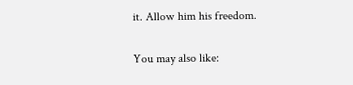it. Allow him his freedom.

You may also like: